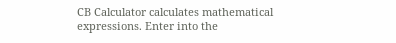CB Calculator calculates mathematical expressions. Enter into the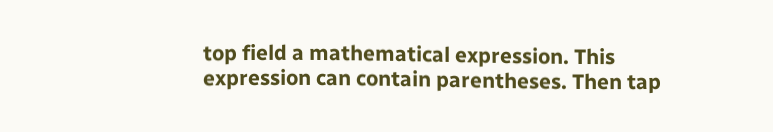top field a mathematical expression. This expression can contain parentheses. Then tap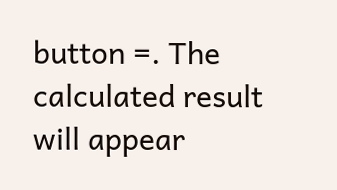button =. The calculated result will appear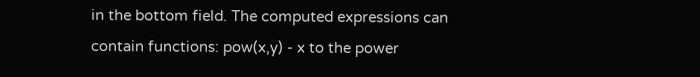in the bottom field. The computed expressions can contain functions: pow(x,y) - x to the power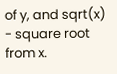of y, and sqrt(x) - square root from x.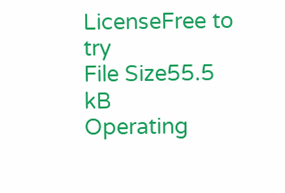LicenseFree to try
File Size55.5 kB
Operating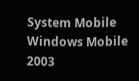System Mobile Windows Mobile 2003